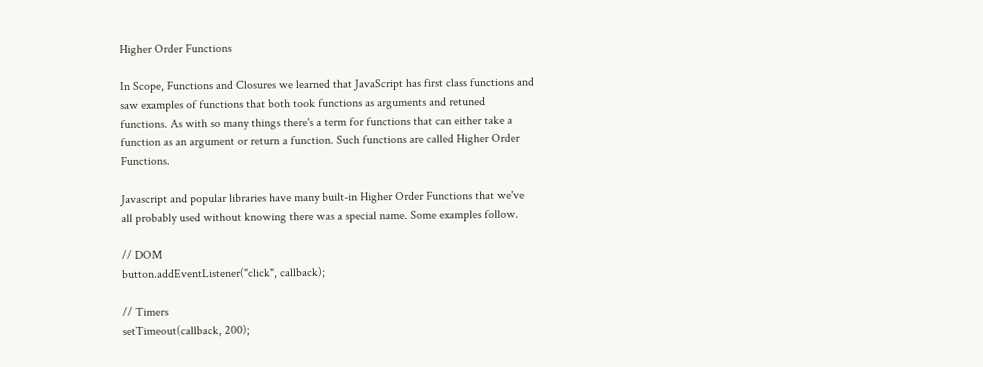Higher Order Functions

In Scope, Functions and Closures we learned that JavaScript has first class functions and saw examples of functions that both took functions as arguments and retuned functions. As with so many things there's a term for functions that can either take a function as an argument or return a function. Such functions are called Higher Order Functions.

Javascript and popular libraries have many built-in Higher Order Functions that we've all probably used without knowing there was a special name. Some examples follow.

// DOM
button.addEventListener("click", callback);

// Timers
setTimeout(callback, 200);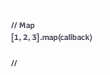// Map
[1, 2, 3].map(callback)

//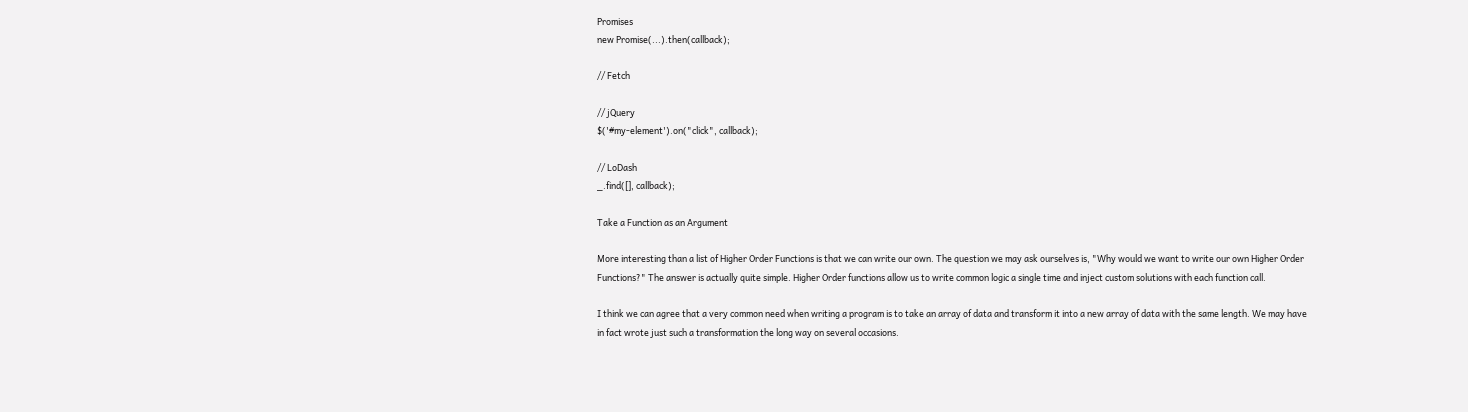Promises
new Promise(...).then(callback);

// Fetch

// jQuery
$('#my-element').on("click", callback);

// LoDash
_.find([], callback);

Take a Function as an Argument

More interesting than a list of Higher Order Functions is that we can write our own. The question we may ask ourselves is, "Why would we want to write our own Higher Order Functions?" The answer is actually quite simple. Higher Order functions allow us to write common logic a single time and inject custom solutions with each function call.

I think we can agree that a very common need when writing a program is to take an array of data and transform it into a new array of data with the same length. We may have in fact wrote just such a transformation the long way on several occasions.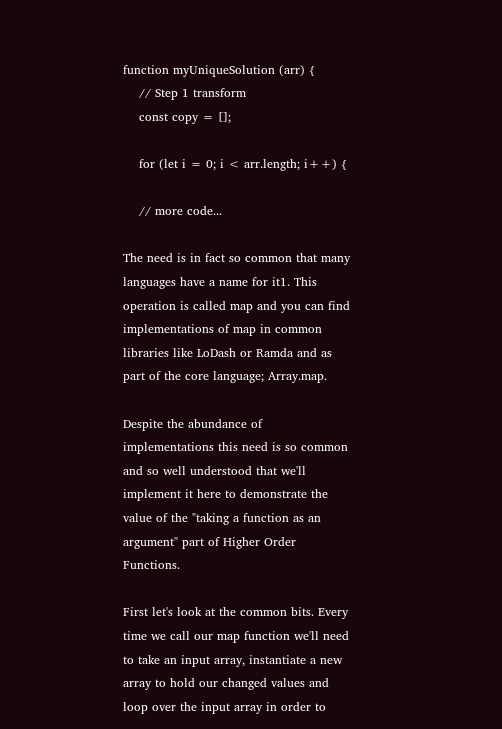function myUniqueSolution (arr) {
    // Step 1 transform
    const copy = [];

    for (let i = 0; i < arr.length; i++) {

    // more code...

The need is in fact so common that many languages have a name for it1. This operation is called map and you can find implementations of map in common libraries like LoDash or Ramda and as part of the core language; Array.map.

Despite the abundance of implementations this need is so common and so well understood that we'll implement it here to demonstrate the value of the "taking a function as an argument" part of Higher Order Functions.

First let's look at the common bits. Every time we call our map function we'll need to take an input array, instantiate a new array to hold our changed values and loop over the input array in order to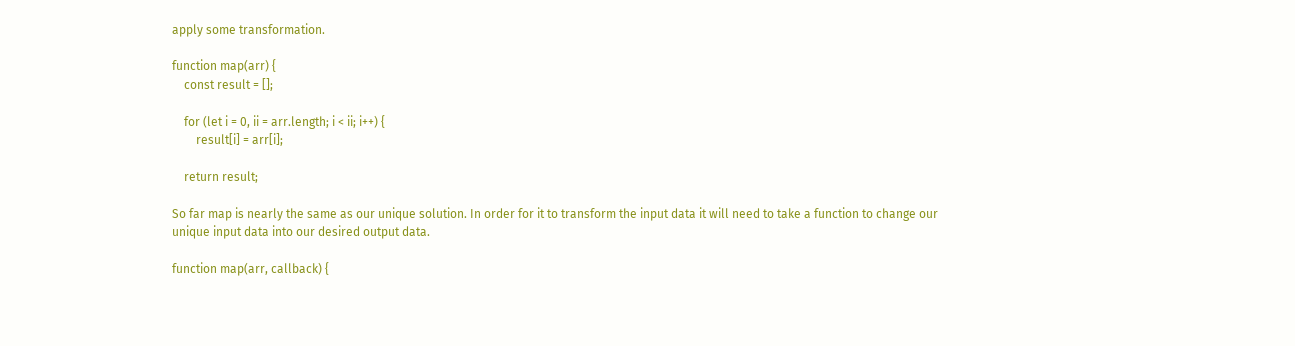apply some transformation.

function map(arr) {
    const result = [];

    for (let i = 0, ii = arr.length; i < ii; i++) {
        result[i] = arr[i];

    return result;

So far map is nearly the same as our unique solution. In order for it to transform the input data it will need to take a function to change our unique input data into our desired output data.

function map(arr, callback) {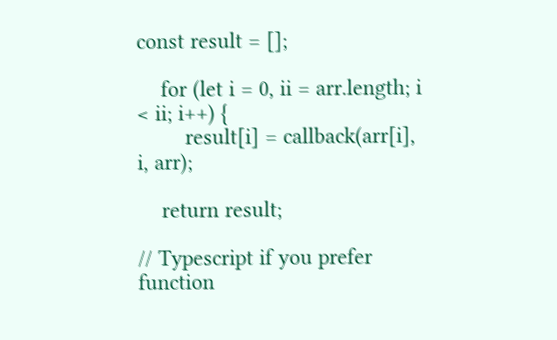const result = [];

    for (let i = 0, ii = arr.length; i < ii; i++) {
        result[i] = callback(arr[i], i, arr);

    return result;

// Typescript if you prefer
function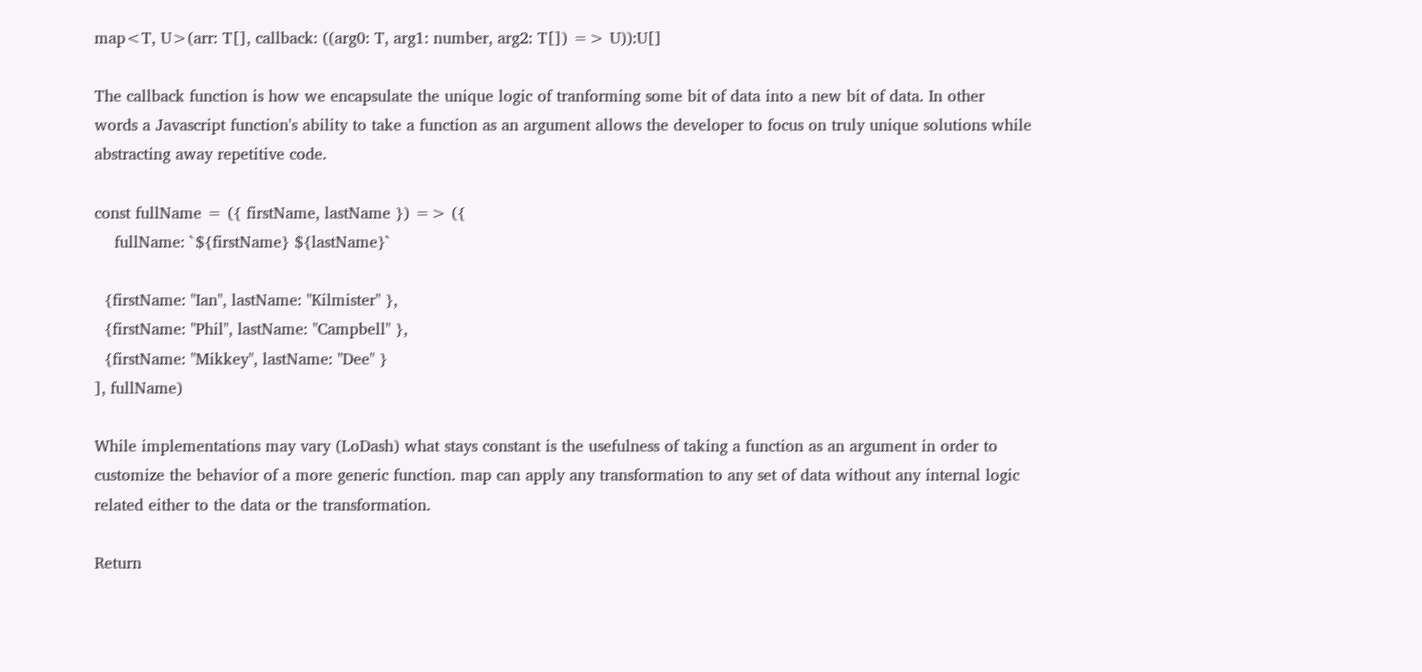map<T, U>(arr: T[], callback: ((arg0: T, arg1: number, arg2: T[]) => U)):U[]

The callback function is how we encapsulate the unique logic of tranforming some bit of data into a new bit of data. In other words a Javascript function's ability to take a function as an argument allows the developer to focus on truly unique solutions while abstracting away repetitive code.

const fullName = ({ firstName, lastName }) => ({
    fullName: `${firstName} ${lastName}`

  {firstName: "Ian", lastName: "Kilmister" },
  {firstName: "Phil", lastName: "Campbell" },
  {firstName: "Mikkey", lastName: "Dee" }
], fullName)

While implementations may vary (LoDash) what stays constant is the usefulness of taking a function as an argument in order to customize the behavior of a more generic function. map can apply any transformation to any set of data without any internal logic related either to the data or the transformation.

Return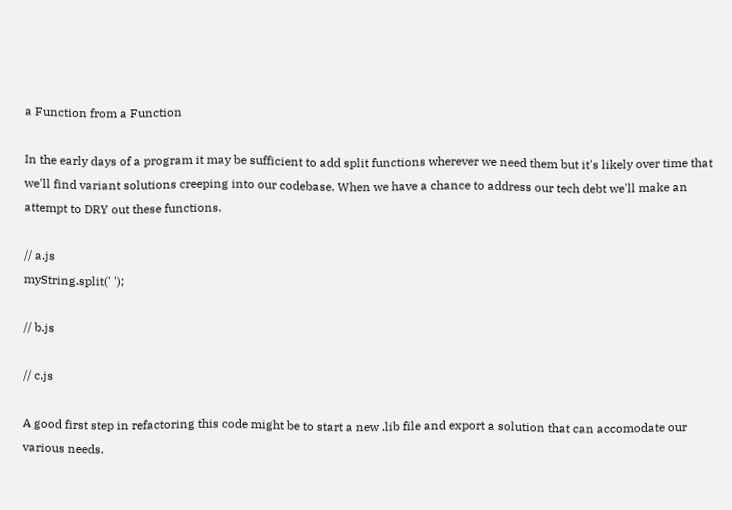a Function from a Function

In the early days of a program it may be sufficient to add split functions wherever we need them but it's likely over time that we'll find variant solutions creeping into our codebase. When we have a chance to address our tech debt we'll make an attempt to DRY out these functions.

// a.js
myString.split(' ');

// b.js

// c.js

A good first step in refactoring this code might be to start a new .lib file and export a solution that can accomodate our various needs.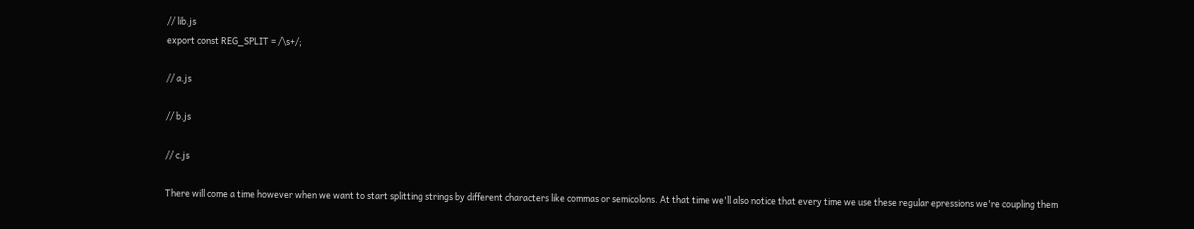// lib.js
export const REG_SPLIT = /\s+/;

// a.js

// b.js

// c.js

There will come a time however when we want to start splitting strings by different characters like commas or semicolons. At that time we'll also notice that every time we use these regular epressions we're coupling them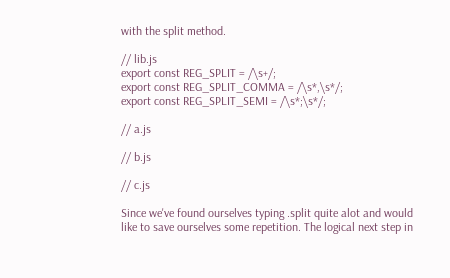with the split method.

// lib.js
export const REG_SPLIT = /\s+/;
export const REG_SPLIT_COMMA = /\s*,\s*/;
export const REG_SPLIT_SEMI = /\s*;\s*/;

// a.js

// b.js

// c.js

Since we've found ourselves typing .split quite alot and would like to save ourselves some repetition. The logical next step in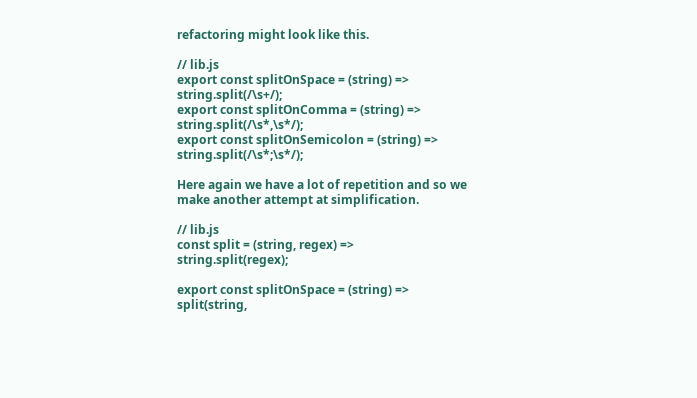refactoring might look like this.

// lib.js
export const splitOnSpace = (string) => string.split(/\s+/);
export const splitOnComma = (string) => string.split(/\s*,\s*/);
export const splitOnSemicolon = (string) => string.split(/\s*;\s*/);

Here again we have a lot of repetition and so we make another attempt at simplification.

// lib.js
const split = (string, regex) => string.split(regex);

export const splitOnSpace = (string) => split(string,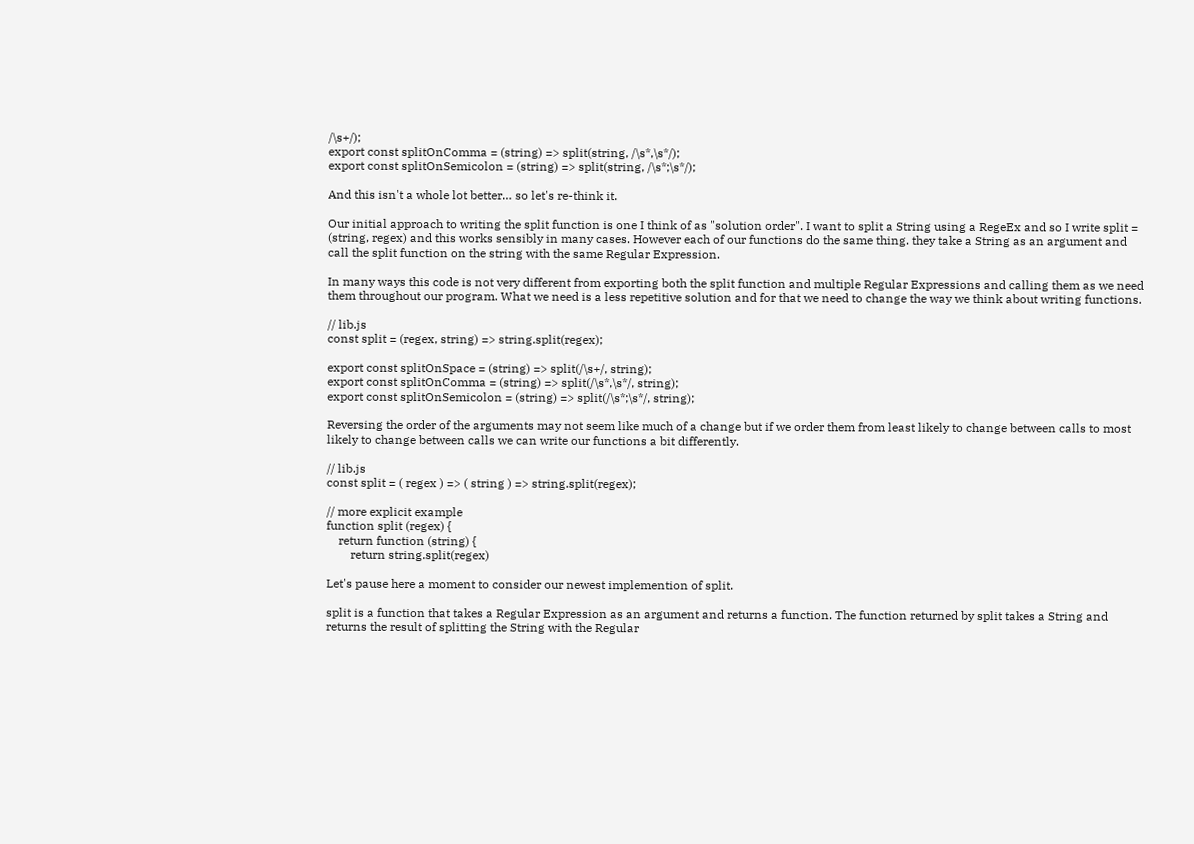/\s+/);
export const splitOnComma = (string) => split(string, /\s*,\s*/);
export const splitOnSemicolon = (string) => split(string, /\s*;\s*/);

And this isn't a whole lot better… so let's re-think it.

Our initial approach to writing the split function is one I think of as "solution order". I want to split a String using a RegeEx and so I write split = (string, regex) and this works sensibly in many cases. However each of our functions do the same thing. they take a String as an argument and call the split function on the string with the same Regular Expression.

In many ways this code is not very different from exporting both the split function and multiple Regular Expressions and calling them as we need them throughout our program. What we need is a less repetitive solution and for that we need to change the way we think about writing functions.

// lib.js
const split = (regex, string) => string.split(regex);

export const splitOnSpace = (string) => split(/\s+/, string);
export const splitOnComma = (string) => split(/\s*,\s*/, string);
export const splitOnSemicolon = (string) => split(/\s*;\s*/, string);

Reversing the order of the arguments may not seem like much of a change but if we order them from least likely to change between calls to most likely to change between calls we can write our functions a bit differently.

// lib.js
const split = ( regex ) => ( string ) => string.split(regex);

// more explicit example
function split (regex) {
    return function (string) {
        return string.split(regex)

Let's pause here a moment to consider our newest implemention of split.

split is a function that takes a Regular Expression as an argument and returns a function. The function returned by split takes a String and returns the result of splitting the String with the Regular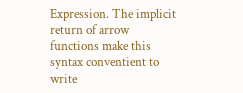Expression. The implicit return of arrow functions make this syntax conventient to write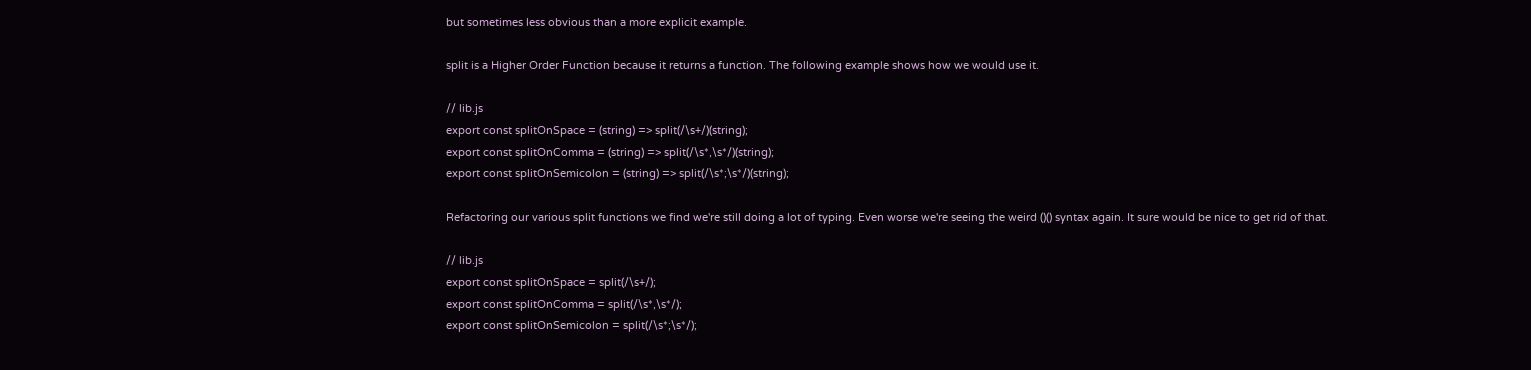but sometimes less obvious than a more explicit example.

split is a Higher Order Function because it returns a function. The following example shows how we would use it.

// lib.js
export const splitOnSpace = (string) => split(/\s+/)(string);
export const splitOnComma = (string) => split(/\s*,\s*/)(string);
export const splitOnSemicolon = (string) => split(/\s*;\s*/)(string);

Refactoring our various split functions we find we're still doing a lot of typing. Even worse we're seeing the weird ()() syntax again. It sure would be nice to get rid of that.

// lib.js
export const splitOnSpace = split(/\s+/);
export const splitOnComma = split(/\s*,\s*/);
export const splitOnSemicolon = split(/\s*;\s*/);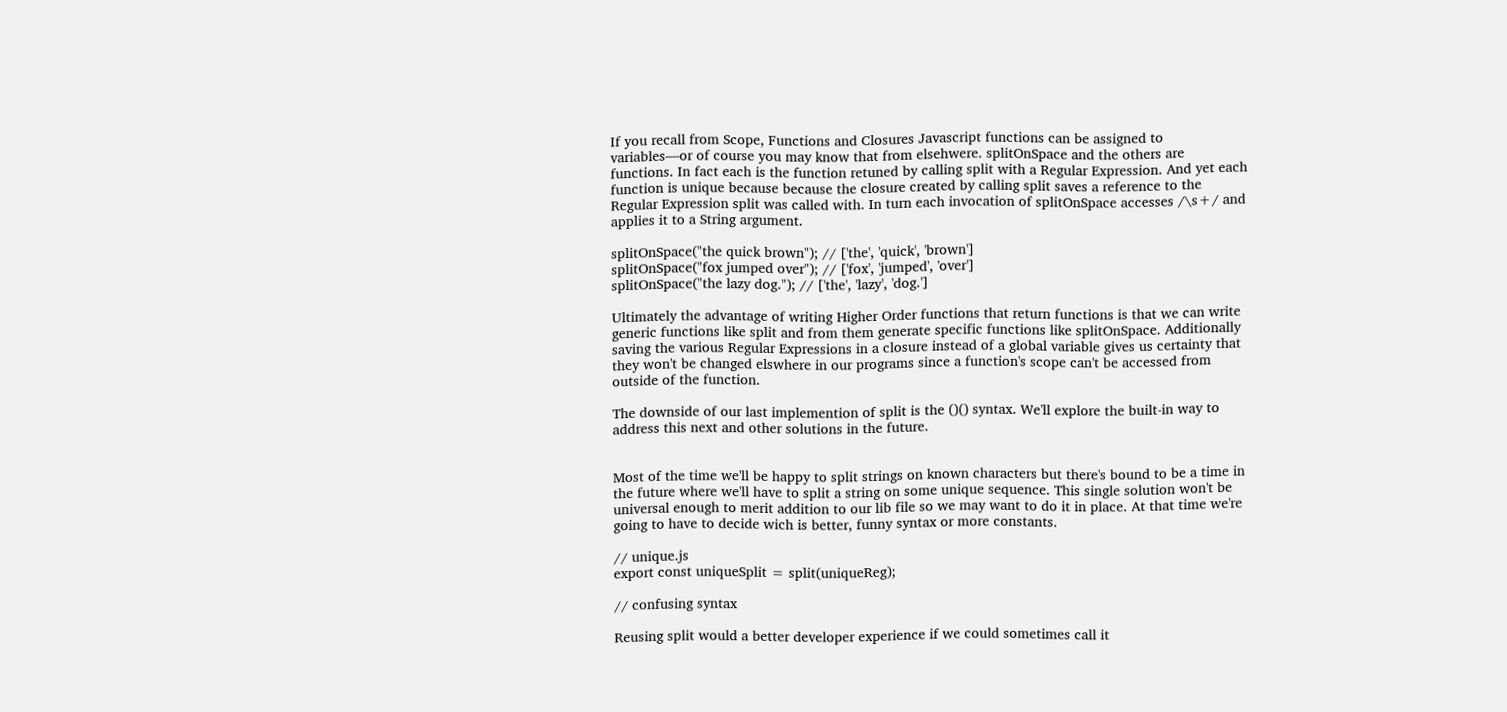If you recall from Scope, Functions and Closures Javascript functions can be assigned to variables—or of course you may know that from elsehwere. splitOnSpace and the others are functions. In fact each is the function retuned by calling split with a Regular Expression. And yet each function is unique because because the closure created by calling split saves a reference to the Regular Expression split was called with. In turn each invocation of splitOnSpace accesses /\s+/ and applies it to a String argument.

splitOnSpace("the quick brown"); // ['the', 'quick', 'brown']
splitOnSpace("fox jumped over"); // ['fox', 'jumped', 'over']
splitOnSpace("the lazy dog."); // ['the', 'lazy', 'dog.']

Ultimately the advantage of writing Higher Order functions that return functions is that we can write generic functions like split and from them generate specific functions like splitOnSpace. Additionally saving the various Regular Expressions in a closure instead of a global variable gives us certainty that they won't be changed elswhere in our programs since a function's scope can't be accessed from outside of the function.

The downside of our last implemention of split is the ()() syntax. We'll explore the built-in way to address this next and other solutions in the future.


Most of the time we'll be happy to split strings on known characters but there's bound to be a time in the future where we'll have to split a string on some unique sequence. This single solution won't be universal enough to merit addition to our lib file so we may want to do it in place. At that time we're going to have to decide wich is better, funny syntax or more constants.

// unique.js
export const uniqueSplit = split(uniqueReg);

// confusing syntax

Reusing split would a better developer experience if we could sometimes call it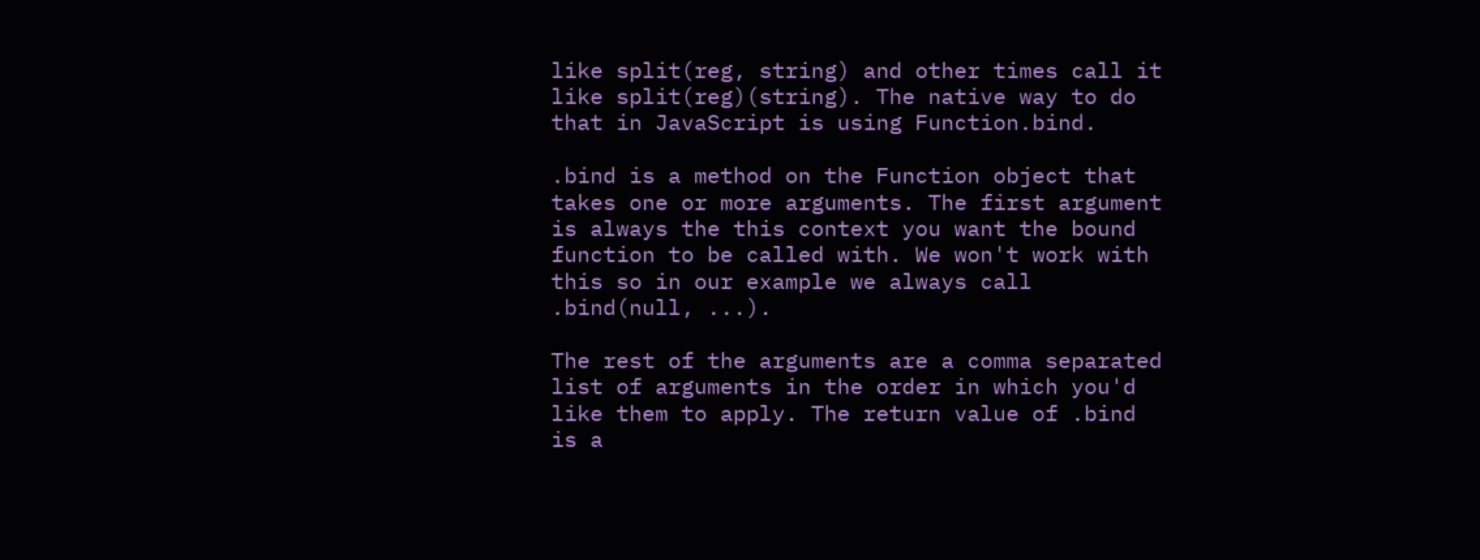like split(reg, string) and other times call it like split(reg)(string). The native way to do that in JavaScript is using Function.bind.

.bind is a method on the Function object that takes one or more arguments. The first argument is always the this context you want the bound function to be called with. We won't work with this so in our example we always call .bind(null, ...).

The rest of the arguments are a comma separated list of arguments in the order in which you'd like them to apply. The return value of .bind is a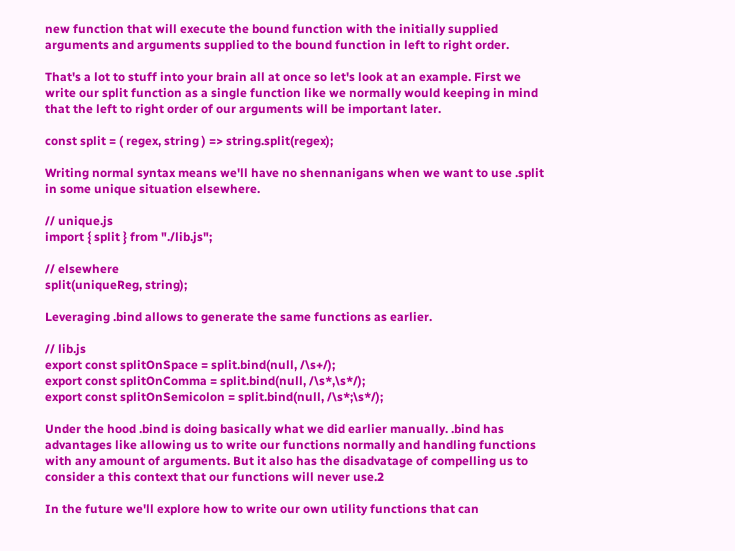new function that will execute the bound function with the initially supplied arguments and arguments supplied to the bound function in left to right order.

That's a lot to stuff into your brain all at once so let's look at an example. First we write our split function as a single function like we normally would keeping in mind that the left to right order of our arguments will be important later.

const split = ( regex, string ) => string.split(regex);

Writing normal syntax means we'll have no shennanigans when we want to use .split in some unique situation elsewhere.

// unique.js
import { split } from "./lib.js";

// elsewhere
split(uniqueReg, string);

Leveraging .bind allows to generate the same functions as earlier.

// lib.js
export const splitOnSpace = split.bind(null, /\s+/);
export const splitOnComma = split.bind(null, /\s*,\s*/);
export const splitOnSemicolon = split.bind(null, /\s*;\s*/);

Under the hood .bind is doing basically what we did earlier manually. .bind has advantages like allowing us to write our functions normally and handling functions with any amount of arguments. But it also has the disadvatage of compelling us to consider a this context that our functions will never use.2

In the future we'll explore how to write our own utility functions that can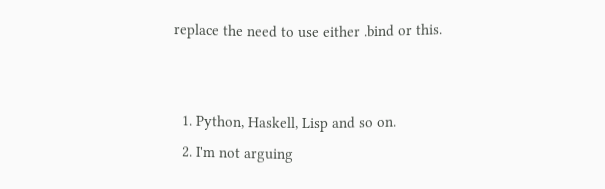replace the need to use either .bind or this.


  1. Python, Haskell, Lisp and so on.
  2. I'm not arguing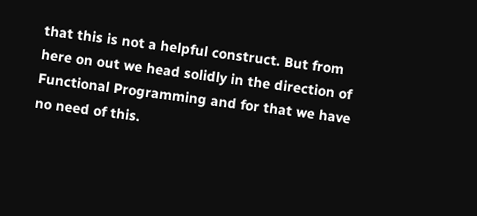that this is not a helpful construct. But from here on out we head solidly in the direction of Functional Programming and for that we have no need of this.